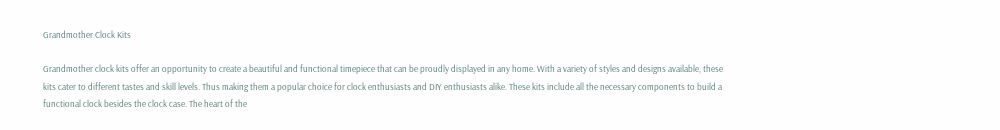Grandmother Clock Kits

Grandmother clock kits offer an opportunity to create a beautiful and functional timepiece that can be proudly displayed in any home. With a variety of styles and designs available, these kits cater to different tastes and skill levels. Thus making them a popular choice for clock enthusiasts and DIY enthusiasts alike. These kits include all the necessary components to build a functional clock besides the clock case. The heart of the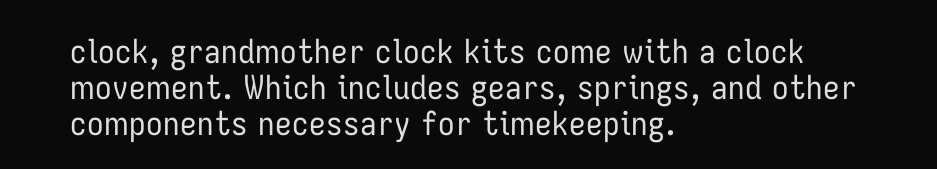clock, grandmother clock kits come with a clock movement. Which includes gears, springs, and other components necessary for timekeeping.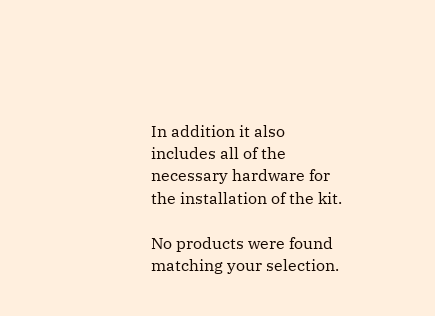In addition it also includes all of the necessary hardware for the installation of the kit.

No products were found matching your selection.